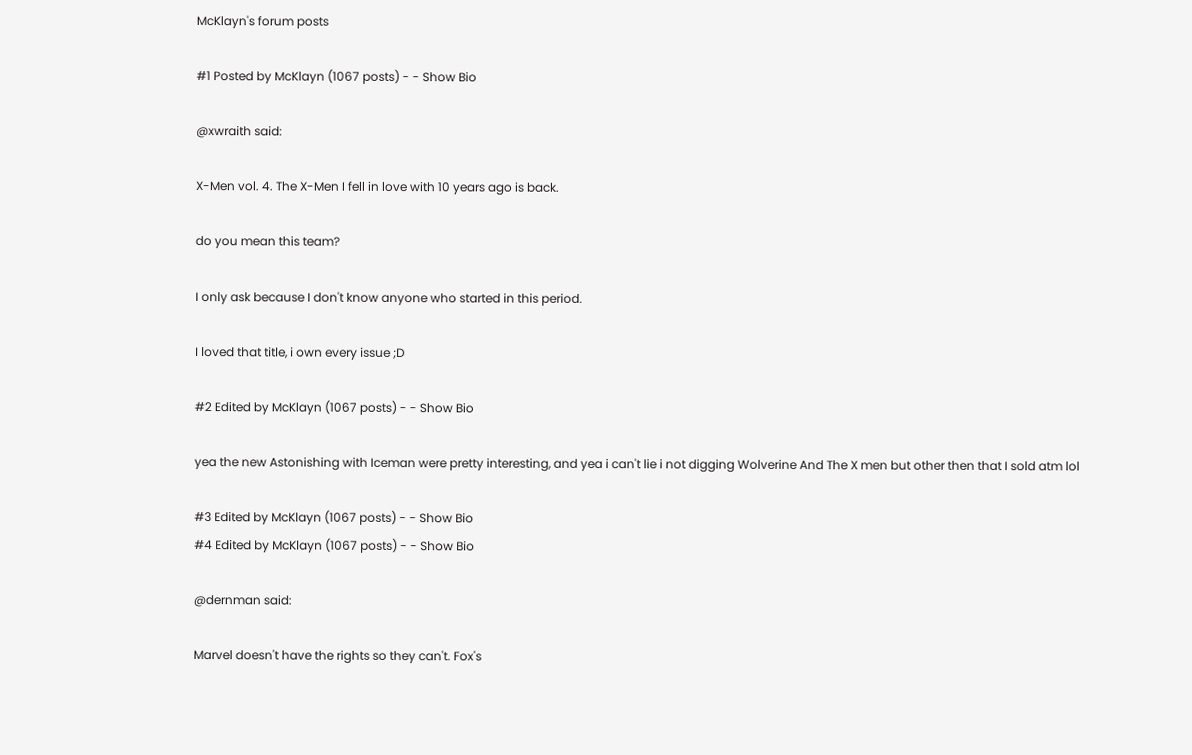McKlayn's forum posts

#1 Posted by McKlayn (1067 posts) - - Show Bio

@xwraith said:

X-Men vol. 4. The X-Men I fell in love with 10 years ago is back.

do you mean this team?

I only ask because I don't know anyone who started in this period.

I loved that title, i own every issue ;D

#2 Edited by McKlayn (1067 posts) - - Show Bio

yea the new Astonishing with Iceman were pretty interesting, and yea i can't lie i not digging Wolverine And The X men but other then that I sold atm lol

#3 Edited by McKlayn (1067 posts) - - Show Bio
#4 Edited by McKlayn (1067 posts) - - Show Bio

@dernman said:

Marvel doesn't have the rights so they can't. Fox's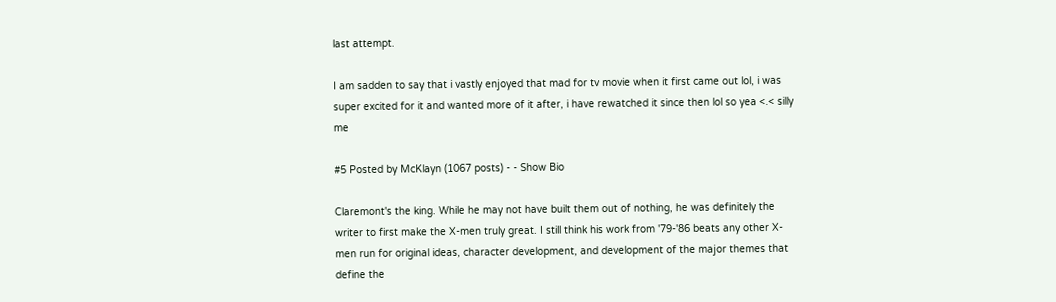last attempt.

I am sadden to say that i vastly enjoyed that mad for tv movie when it first came out lol, i was super excited for it and wanted more of it after, i have rewatched it since then lol so yea <.< silly me

#5 Posted by McKlayn (1067 posts) - - Show Bio

Claremont's the king. While he may not have built them out of nothing, he was definitely the writer to first make the X-men truly great. I still think his work from '79-'86 beats any other X-men run for original ideas, character development, and development of the major themes that define the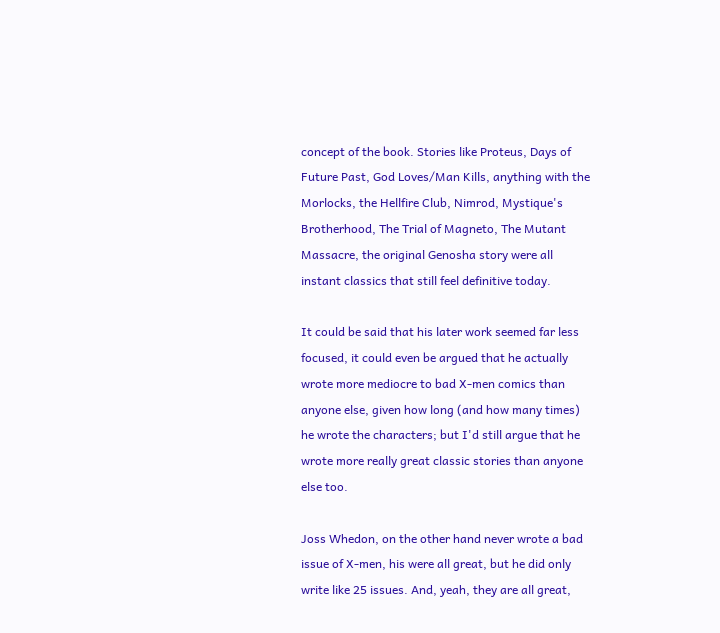concept of the book. Stories like Proteus, Days of Future Past, God Loves/Man Kills, anything with the Morlocks, the Hellfire Club, Nimrod, Mystique's Brotherhood, The Trial of Magneto, The Mutant Massacre, the original Genosha story were all instant classics that still feel definitive today.

It could be said that his later work seemed far less focused, it could even be argued that he actually wrote more mediocre to bad X-men comics than anyone else, given how long (and how many times) he wrote the characters; but I'd still argue that he wrote more really great classic stories than anyone else too.

Joss Whedon, on the other hand never wrote a bad issue of X-men, his were all great, but he did only write like 25 issues. And, yeah, they are all great,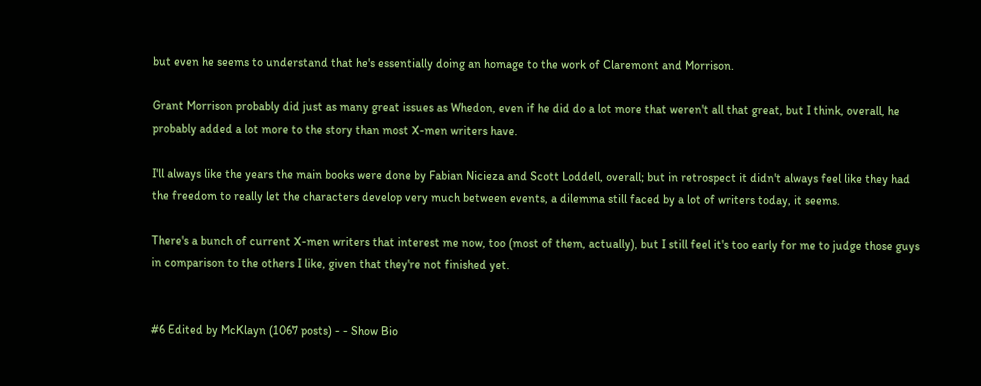but even he seems to understand that he's essentially doing an homage to the work of Claremont and Morrison.

Grant Morrison probably did just as many great issues as Whedon, even if he did do a lot more that weren't all that great, but I think, overall, he probably added a lot more to the story than most X-men writers have.

I'll always like the years the main books were done by Fabian Nicieza and Scott Loddell, overall; but in retrospect it didn't always feel like they had the freedom to really let the characters develop very much between events, a dilemma still faced by a lot of writers today, it seems.

There's a bunch of current X-men writers that interest me now, too (most of them, actually), but I still feel it's too early for me to judge those guys in comparison to the others I like, given that they're not finished yet.


#6 Edited by McKlayn (1067 posts) - - Show Bio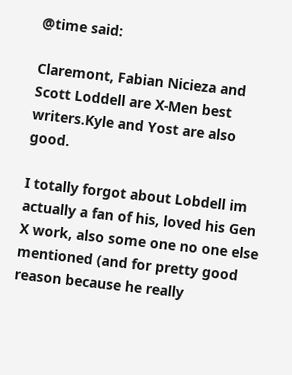@time said:

Claremont, Fabian Nicieza and Scott Loddell are X-Men best writers.Kyle and Yost are also good.

I totally forgot about Lobdell im actually a fan of his, loved his Gen X work, also some one no one else mentioned (and for pretty good reason because he really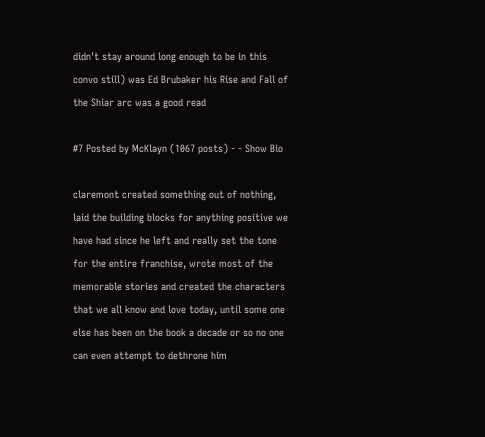didn't stay around long enough to be in this convo still) was Ed Brubaker his Rise and Fall of the Shiar arc was a good read

#7 Posted by McKlayn (1067 posts) - - Show Bio

claremont created something out of nothing, laid the building blocks for anything positive we have had since he left and really set the tone for the entire franchise, wrote most of the memorable stories and created the characters that we all know and love today, until some one else has been on the book a decade or so no one can even attempt to dethrone him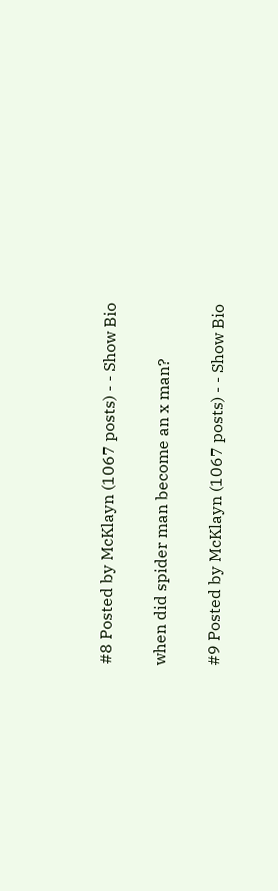#8 Posted by McKlayn (1067 posts) - - Show Bio

when did spider man become an x man?

#9 Posted by McKlayn (1067 posts) - - Show Bio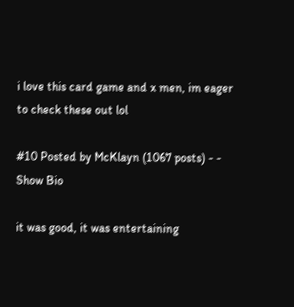i love this card game and x men, im eager to check these out lol

#10 Posted by McKlayn (1067 posts) - - Show Bio

it was good, it was entertaining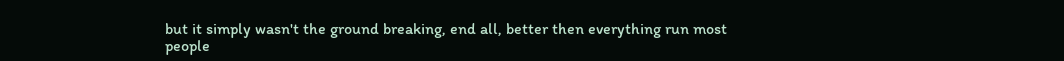but it simply wasn't the ground breaking, end all, better then everything run most people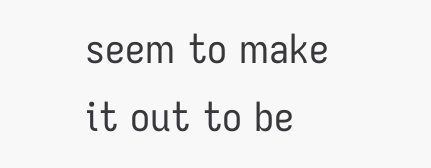seem to make it out to be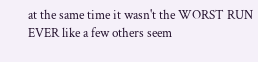at the same time it wasn't the WORST RUN EVER like a few others seem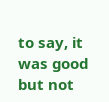to say, it was good but not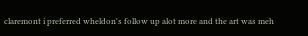claremont i preferred wheldon's follow up alot more and the art was meh